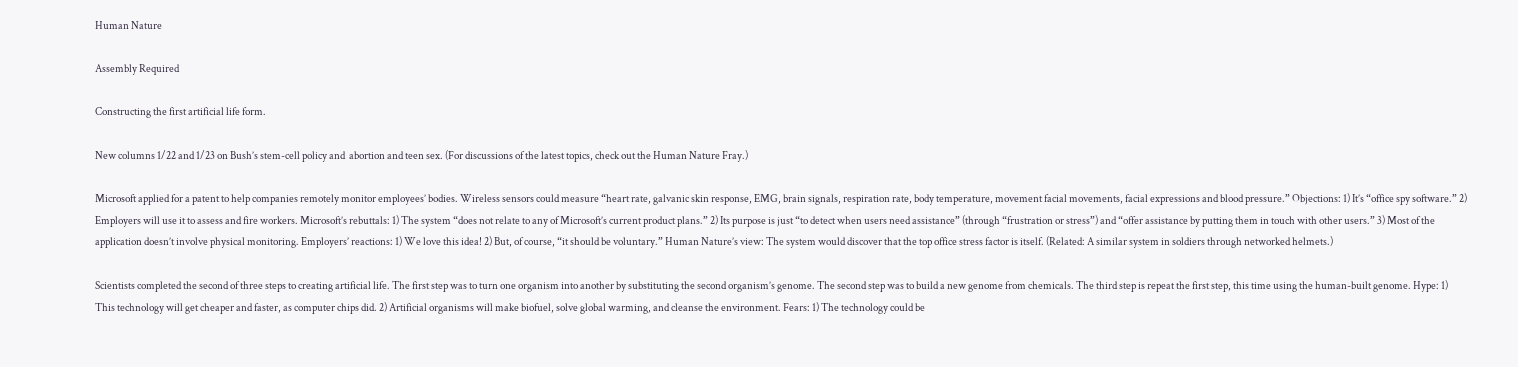Human Nature

Assembly Required

Constructing the first artificial life form.

New columns 1/22 and 1/23 on Bush’s stem-cell policy and  abortion and teen sex. (For discussions of the latest topics, check out the Human Nature Fray.)

Microsoft applied for a patent to help companies remotely monitor employees’ bodies. Wireless sensors could measure “heart rate, galvanic skin response, EMG, brain signals, respiration rate, body temperature, movement facial movements, facial expressions and blood pressure.” Objections: 1) It’s “office spy software.” 2) Employers will use it to assess and fire workers. Microsoft’s rebuttals: 1) The system “does not relate to any of Microsoft’s current product plans.” 2) Its purpose is just “to detect when users need assistance” (through “frustration or stress”) and “offer assistance by putting them in touch with other users.” 3) Most of the application doesn’t involve physical monitoring. Employers’ reactions: 1) We love this idea! 2) But, of course, “it should be voluntary.” Human Nature’s view: The system would discover that the top office stress factor is itself. (Related: A similar system in soldiers through networked helmets.)

Scientists completed the second of three steps to creating artificial life. The first step was to turn one organism into another by substituting the second organism’s genome. The second step was to build a new genome from chemicals. The third step is repeat the first step, this time using the human-built genome. Hype: 1) This technology will get cheaper and faster, as computer chips did. 2) Artificial organisms will make biofuel, solve global warming, and cleanse the environment. Fears: 1) The technology could be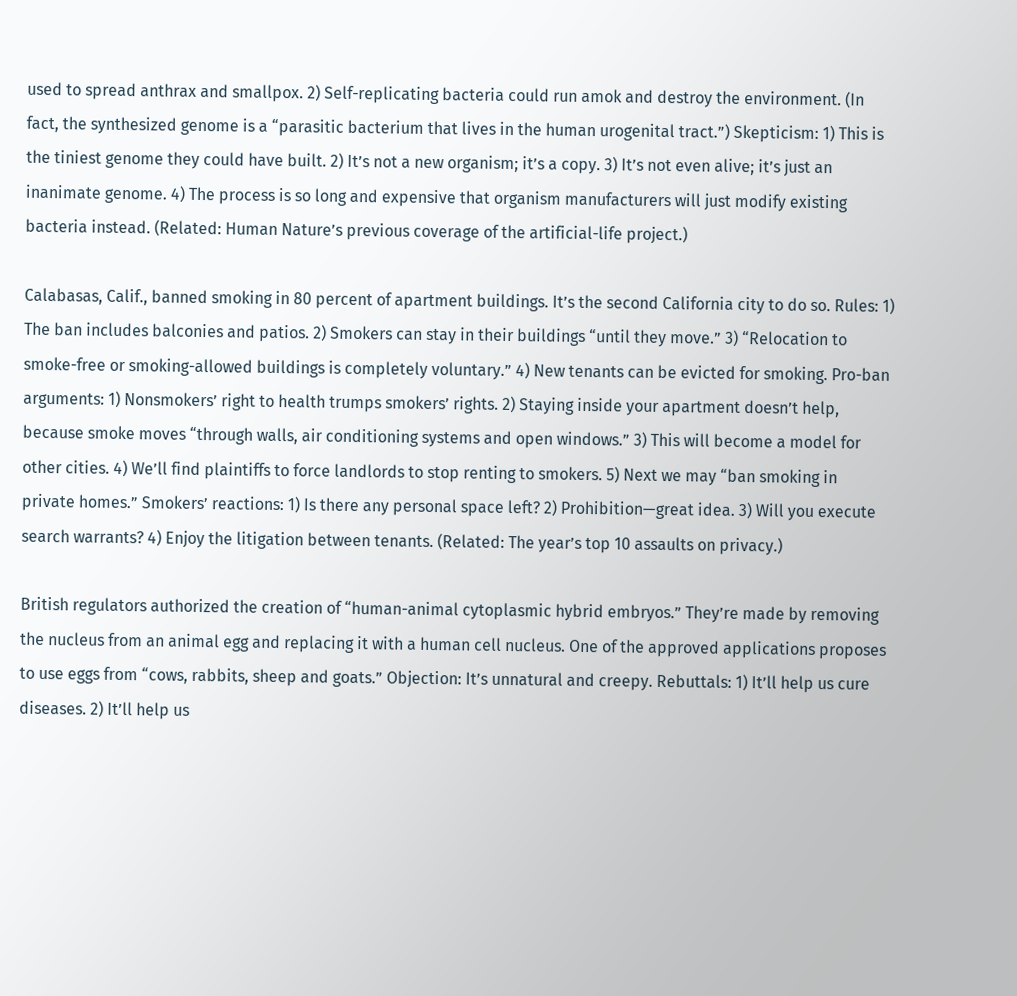used to spread anthrax and smallpox. 2) Self-replicating bacteria could run amok and destroy the environment. (In fact, the synthesized genome is a “parasitic bacterium that lives in the human urogenital tract.”) Skepticism: 1) This is the tiniest genome they could have built. 2) It’s not a new organism; it’s a copy. 3) It’s not even alive; it’s just an inanimate genome. 4) The process is so long and expensive that organism manufacturers will just modify existing bacteria instead. (Related: Human Nature’s previous coverage of the artificial-life project.)

Calabasas, Calif., banned smoking in 80 percent of apartment buildings. It’s the second California city to do so. Rules: 1) The ban includes balconies and patios. 2) Smokers can stay in their buildings “until they move.” 3) “Relocation to smoke-free or smoking-allowed buildings is completely voluntary.” 4) New tenants can be evicted for smoking. Pro-ban arguments: 1) Nonsmokers’ right to health trumps smokers’ rights. 2) Staying inside your apartment doesn’t help, because smoke moves “through walls, air conditioning systems and open windows.” 3) This will become a model for other cities. 4) We’ll find plaintiffs to force landlords to stop renting to smokers. 5) Next we may “ban smoking in private homes.” Smokers’ reactions: 1) Is there any personal space left? 2) Prohibition—great idea. 3) Will you execute search warrants? 4) Enjoy the litigation between tenants. (Related: The year’s top 10 assaults on privacy.)

British regulators authorized the creation of “human-animal cytoplasmic hybrid embryos.” They’re made by removing the nucleus from an animal egg and replacing it with a human cell nucleus. One of the approved applications proposes to use eggs from “cows, rabbits, sheep and goats.” Objection: It’s unnatural and creepy. Rebuttals: 1) It’ll help us cure diseases. 2) It’ll help us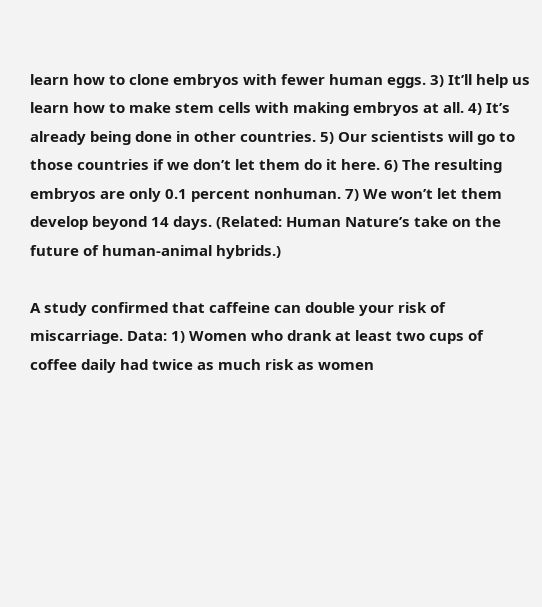learn how to clone embryos with fewer human eggs. 3) It’ll help us learn how to make stem cells with making embryos at all. 4) It’s already being done in other countries. 5) Our scientists will go to those countries if we don’t let them do it here. 6) The resulting embryos are only 0.1 percent nonhuman. 7) We won’t let them develop beyond 14 days. (Related: Human Nature’s take on the future of human-animal hybrids.)

A study confirmed that caffeine can double your risk of miscarriage. Data: 1) Women who drank at least two cups of coffee daily had twice as much risk as women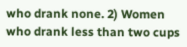who drank none. 2) Women who drank less than two cups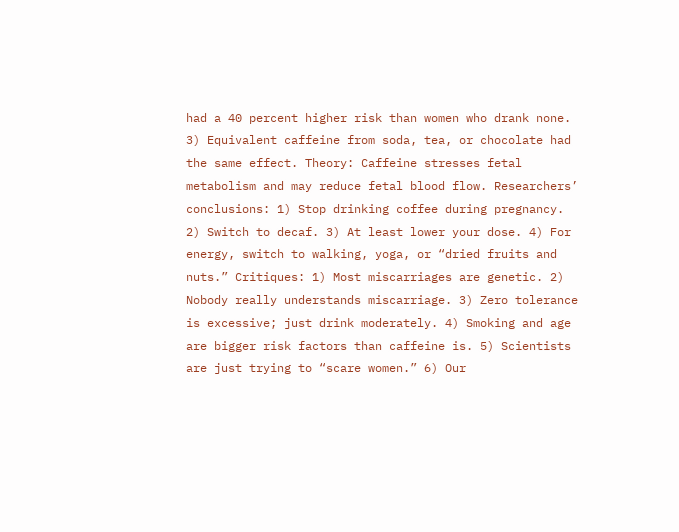had a 40 percent higher risk than women who drank none. 3) Equivalent caffeine from soda, tea, or chocolate had the same effect. Theory: Caffeine stresses fetal metabolism and may reduce fetal blood flow. Researchers’ conclusions: 1) Stop drinking coffee during pregnancy. 2) Switch to decaf. 3) At least lower your dose. 4) For energy, switch to walking, yoga, or “dried fruits and nuts.” Critiques: 1) Most miscarriages are genetic. 2) Nobody really understands miscarriage. 3) Zero tolerance is excessive; just drink moderately. 4) Smoking and age are bigger risk factors than caffeine is. 5) Scientists are just trying to “scare women.” 6) Our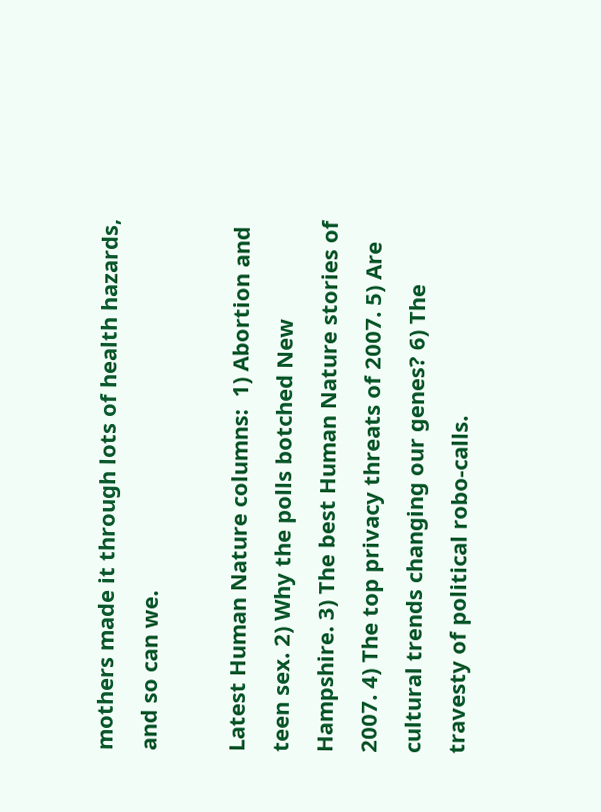mothers made it through lots of health hazards, and so can we.

Latest Human Nature columns:  1) Abortion and teen sex. 2) Why the polls botched New Hampshire. 3) The best Human Nature stories of 2007. 4) The top privacy threats of 2007. 5) Are cultural trends changing our genes? 6) The travesty of political robo-calls.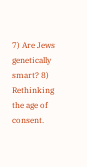7) Are Jews genetically smart? 8) Rethinking the age of consent.